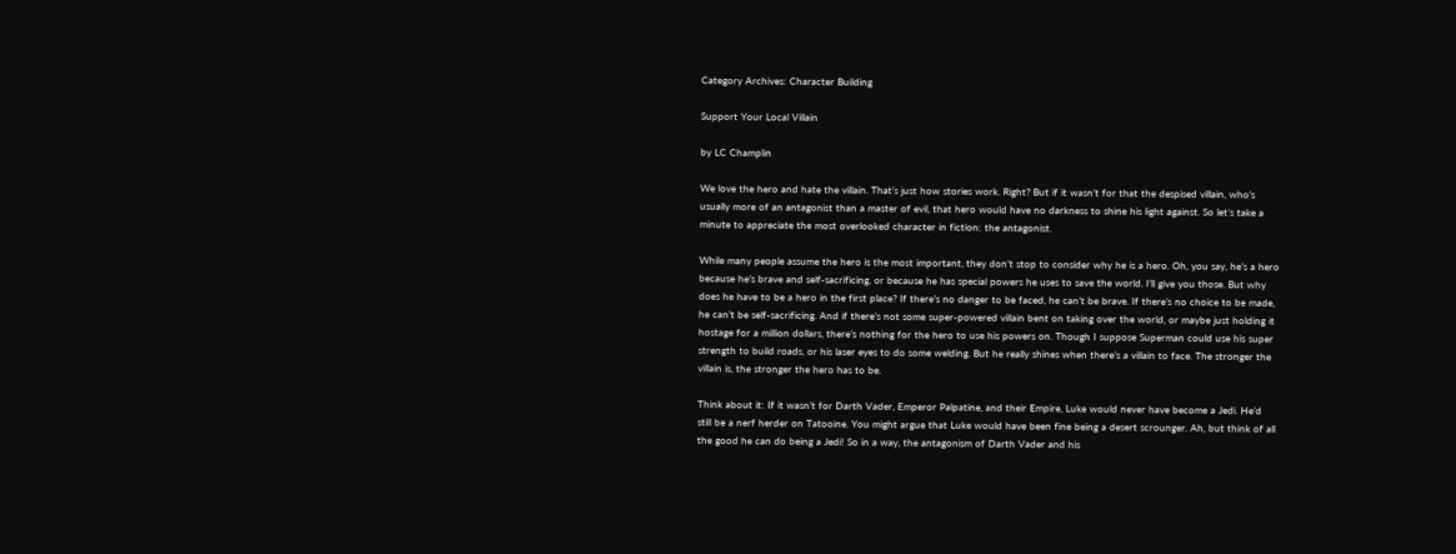Category Archives: Character Building

Support Your Local Villain

by LC Champlin

We love the hero and hate the villain. That’s just how stories work. Right? But if it wasn’t for that the despised villain, who’s usually more of an antagonist than a master of evil, that hero would have no darkness to shine his light against. So let’s take a minute to appreciate the most overlooked character in fiction: the antagonist.

While many people assume the hero is the most important, they don’t stop to consider why he is a hero. Oh, you say, he’s a hero because he’s brave and self-sacrificing, or because he has special powers he uses to save the world. I’ll give you those. But why does he have to be a hero in the first place? If there’s no danger to be faced, he can’t be brave. If there’s no choice to be made, he can’t be self-sacrificing. And if there’s not some super-powered villain bent on taking over the world, or maybe just holding it hostage for a million dollars, there’s nothing for the hero to use his powers on. Though I suppose Superman could use his super strength to build roads, or his laser eyes to do some welding. But he really shines when there’s a villain to face. The stronger the villain is, the stronger the hero has to be.

Think about it: If it wasn’t for Darth Vader, Emperor Palpatine, and their Empire, Luke would never have become a Jedi. He’d still be a nerf herder on Tatooine. You might argue that Luke would have been fine being a desert scrounger. Ah, but think of all the good he can do being a Jedi! So in a way, the antagonism of Darth Vader and his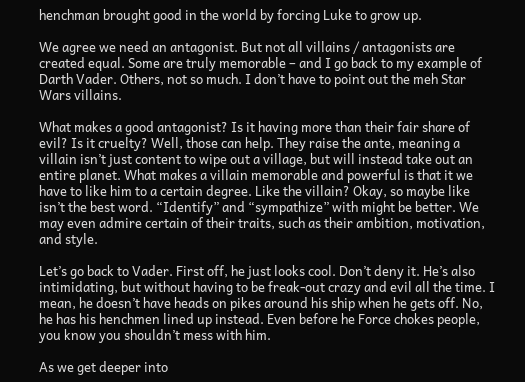henchman brought good in the world by forcing Luke to grow up.

We agree we need an antagonist. But not all villains / antagonists are created equal. Some are truly memorable – and I go back to my example of Darth Vader. Others, not so much. I don’t have to point out the meh Star Wars villains.

What makes a good antagonist? Is it having more than their fair share of evil? Is it cruelty? Well, those can help. They raise the ante, meaning a villain isn’t just content to wipe out a village, but will instead take out an entire planet. What makes a villain memorable and powerful is that it we have to like him to a certain degree. Like the villain? Okay, so maybe like isn’t the best word. “Identify” and “sympathize” with might be better. We may even admire certain of their traits, such as their ambition, motivation, and style.

Let’s go back to Vader. First off, he just looks cool. Don’t deny it. He’s also intimidating, but without having to be freak-out crazy and evil all the time. I mean, he doesn’t have heads on pikes around his ship when he gets off. No, he has his henchmen lined up instead. Even before he Force chokes people, you know you shouldn’t mess with him.

As we get deeper into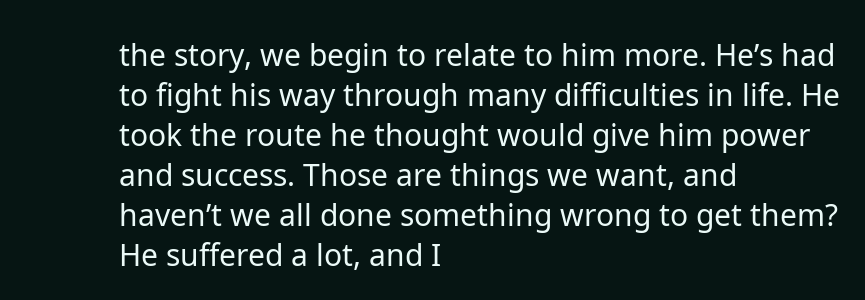the story, we begin to relate to him more. He’s had to fight his way through many difficulties in life. He took the route he thought would give him power and success. Those are things we want, and haven’t we all done something wrong to get them? He suffered a lot, and I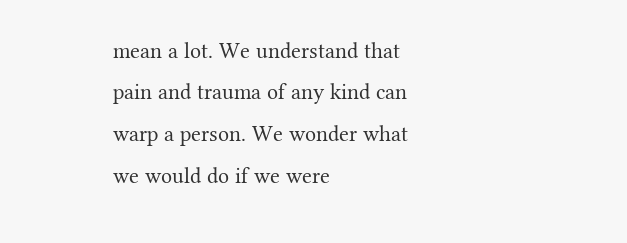mean a lot. We understand that pain and trauma of any kind can warp a person. We wonder what we would do if we were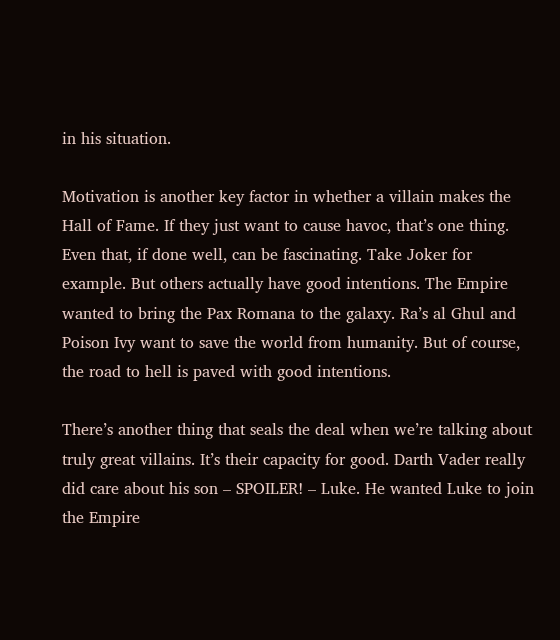in his situation.

Motivation is another key factor in whether a villain makes the Hall of Fame. If they just want to cause havoc, that’s one thing. Even that, if done well, can be fascinating. Take Joker for example. But others actually have good intentions. The Empire wanted to bring the Pax Romana to the galaxy. Ra’s al Ghul and Poison Ivy want to save the world from humanity. But of course, the road to hell is paved with good intentions.

There’s another thing that seals the deal when we’re talking about truly great villains. It’s their capacity for good. Darth Vader really did care about his son – SPOILER! – Luke. He wanted Luke to join the Empire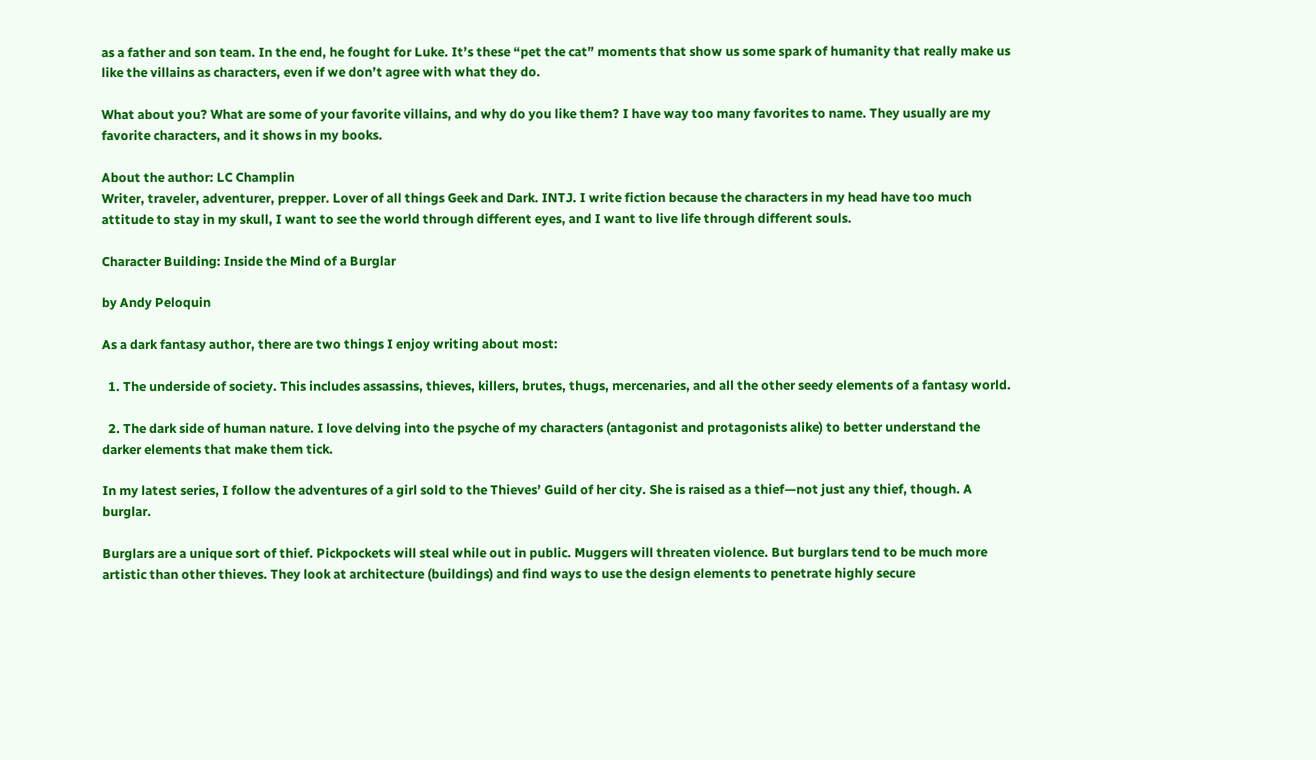as a father and son team. In the end, he fought for Luke. It’s these “pet the cat” moments that show us some spark of humanity that really make us like the villains as characters, even if we don’t agree with what they do.

What about you? What are some of your favorite villains, and why do you like them? I have way too many favorites to name. They usually are my favorite characters, and it shows in my books.

About the author: LC Champlin
Writer, traveler, adventurer, prepper. Lover of all things Geek and Dark. INTJ. I write fiction because the characters in my head have too much attitude to stay in my skull, I want to see the world through different eyes, and I want to live life through different souls.

Character Building: Inside the Mind of a Burglar

by Andy Peloquin

As a dark fantasy author, there are two things I enjoy writing about most:

  1. The underside of society. This includes assassins, thieves, killers, brutes, thugs, mercenaries, and all the other seedy elements of a fantasy world.

  2. The dark side of human nature. I love delving into the psyche of my characters (antagonist and protagonists alike) to better understand the darker elements that make them tick.

In my latest series, I follow the adventures of a girl sold to the Thieves’ Guild of her city. She is raised as a thief—not just any thief, though. A burglar.

Burglars are a unique sort of thief. Pickpockets will steal while out in public. Muggers will threaten violence. But burglars tend to be much more artistic than other thieves. They look at architecture (buildings) and find ways to use the design elements to penetrate highly secure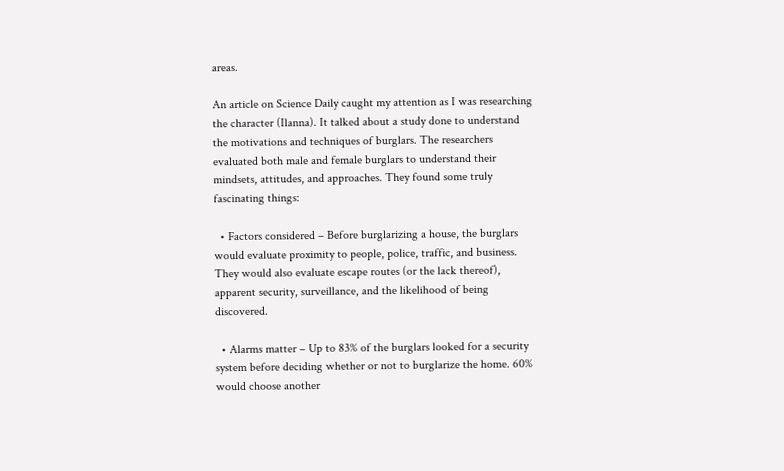areas.

An article on Science Daily caught my attention as I was researching the character (Ilanna). It talked about a study done to understand the motivations and techniques of burglars. The researchers evaluated both male and female burglars to understand their mindsets, attitudes, and approaches. They found some truly fascinating things:

  • Factors considered – Before burglarizing a house, the burglars would evaluate proximity to people, police, traffic, and business. They would also evaluate escape routes (or the lack thereof), apparent security, surveillance, and the likelihood of being discovered.

  • Alarms matter – Up to 83% of the burglars looked for a security system before deciding whether or not to burglarize the home. 60% would choose another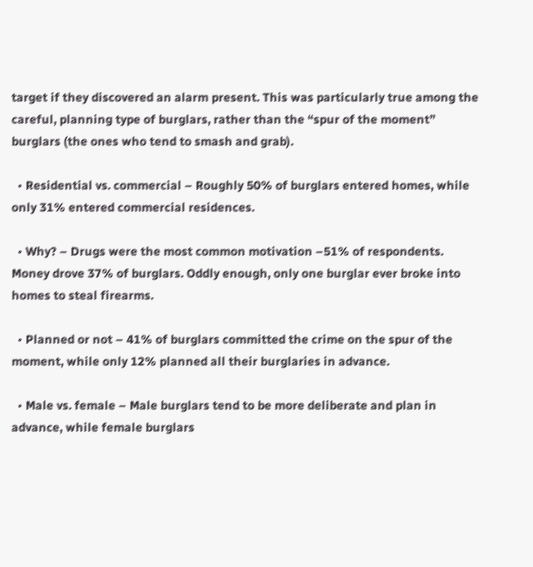target if they discovered an alarm present. This was particularly true among the careful, planning type of burglars, rather than the “spur of the moment” burglars (the ones who tend to smash and grab).

  • Residential vs. commercial – Roughly 50% of burglars entered homes, while only 31% entered commercial residences.

  • Why? – Drugs were the most common motivation –51% of respondents. Money drove 37% of burglars. Oddly enough, only one burglar ever broke into homes to steal firearms.

  • Planned or not – 41% of burglars committed the crime on the spur of the moment, while only 12% planned all their burglaries in advance.

  • Male vs. female – Male burglars tend to be more deliberate and plan in advance, while female burglars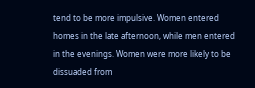tend to be more impulsive. Women entered homes in the late afternoon, while men entered in the evenings. Women were more likely to be dissuaded from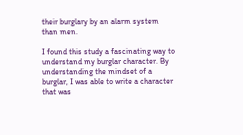their burglary by an alarm system than men.

I found this study a fascinating way to understand my burglar character. By understanding the mindset of a burglar, I was able to write a character that was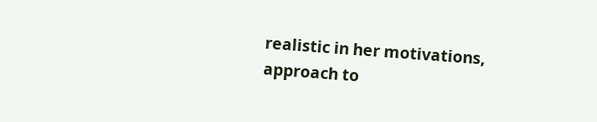realistic in her motivations, approach to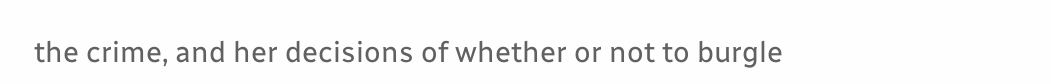the crime, and her decisions of whether or not to burgle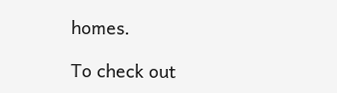homes.

To check out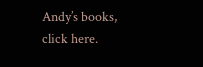Andy’s books, click here.